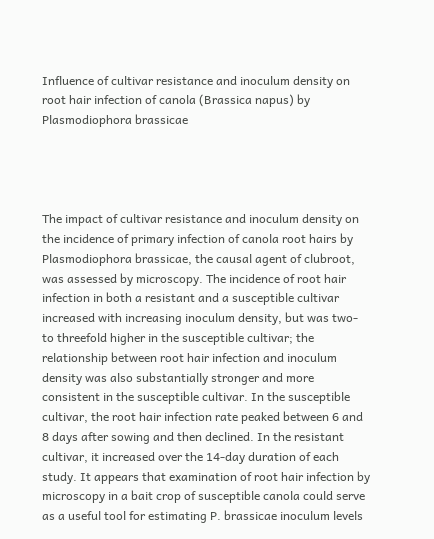Influence of cultivar resistance and inoculum density on root hair infection of canola (Brassica napus) by Plasmodiophora brassicae




The impact of cultivar resistance and inoculum density on the incidence of primary infection of canola root hairs by Plasmodiophora brassicae, the causal agent of clubroot, was assessed by microscopy. The incidence of root hair infection in both a resistant and a susceptible cultivar increased with increasing inoculum density, but was two- to threefold higher in the susceptible cultivar; the relationship between root hair infection and inoculum density was also substantially stronger and more consistent in the susceptible cultivar. In the susceptible cultivar, the root hair infection rate peaked between 6 and 8 days after sowing and then declined. In the resistant cultivar, it increased over the 14-day duration of each study. It appears that examination of root hair infection by microscopy in a bait crop of susceptible canola could serve as a useful tool for estimating P. brassicae inoculum levels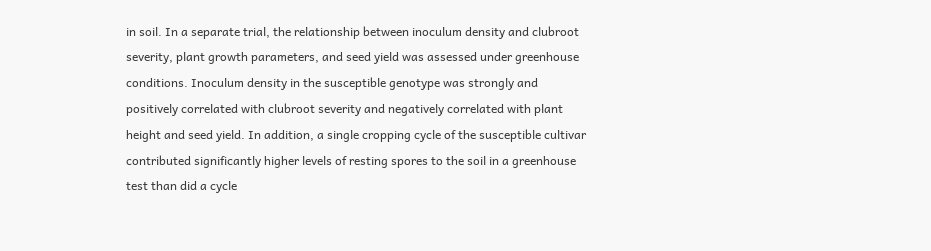in soil. In a separate trial, the relationship between inoculum density and clubroot severity, plant growth parameters, and seed yield was assessed under greenhouse conditions. Inoculum density in the susceptible genotype was strongly and positively correlated with clubroot severity and negatively correlated with plant height and seed yield. In addition, a single cropping cycle of the susceptible cultivar contributed significantly higher levels of resting spores to the soil in a greenhouse test than did a cycle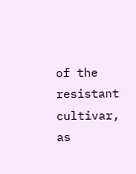of the resistant cultivar, as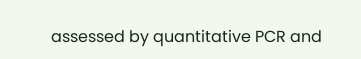assessed by quantitative PCR and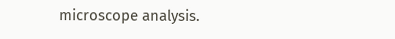microscope analysis.